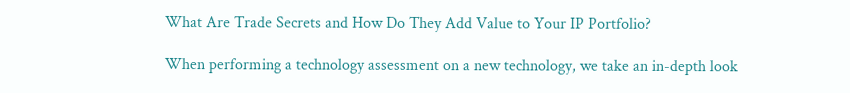What Are Trade Secrets and How Do They Add Value to Your IP Portfolio?

When performing a technology assessment on a new technology, we take an in-depth look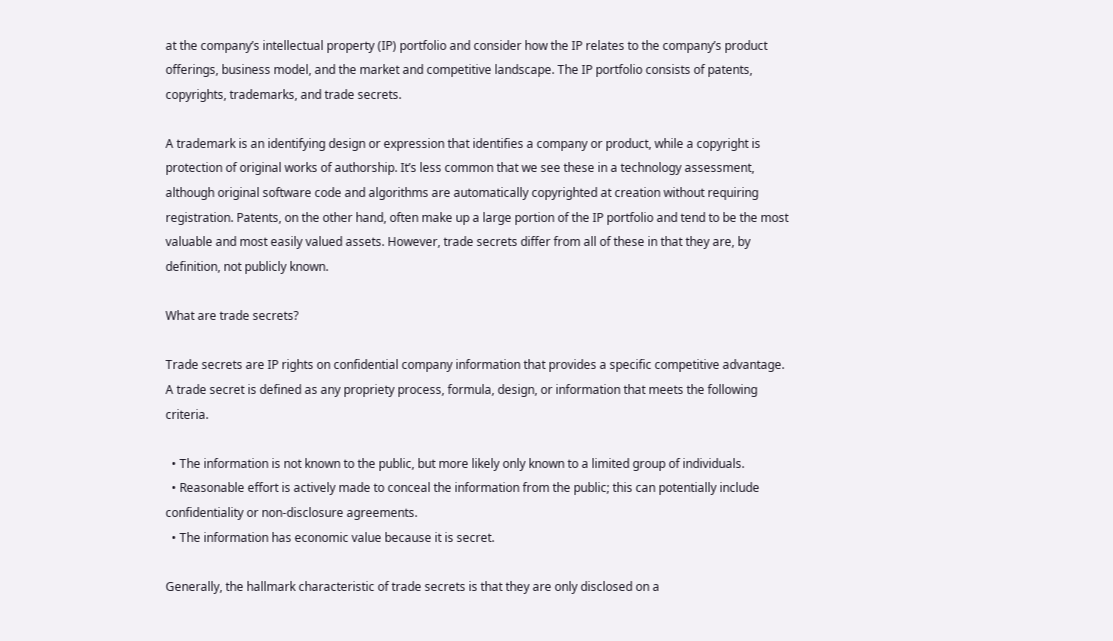at the company’s intellectual property (IP) portfolio and consider how the IP relates to the company’s product offerings, business model, and the market and competitive landscape. The IP portfolio consists of patents, copyrights, trademarks, and trade secrets.

A trademark is an identifying design or expression that identifies a company or product, while a copyright is protection of original works of authorship. It’s less common that we see these in a technology assessment, although original software code and algorithms are automatically copyrighted at creation without requiring registration. Patents, on the other hand, often make up a large portion of the IP portfolio and tend to be the most valuable and most easily valued assets. However, trade secrets differ from all of these in that they are, by definition, not publicly known.

What are trade secrets?

Trade secrets are IP rights on confidential company information that provides a specific competitive advantage. A trade secret is defined as any propriety process, formula, design, or information that meets the following criteria.

  • The information is not known to the public, but more likely only known to a limited group of individuals.
  • Reasonable effort is actively made to conceal the information from the public; this can potentially include confidentiality or non-disclosure agreements.
  • The information has economic value because it is secret.

Generally, the hallmark characteristic of trade secrets is that they are only disclosed on a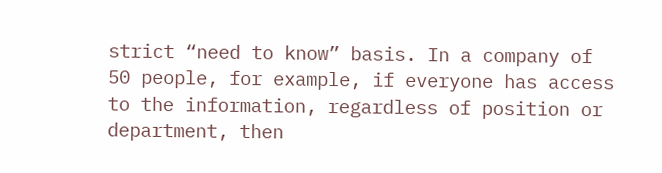strict “need to know” basis. In a company of 50 people, for example, if everyone has access to the information, regardless of position or department, then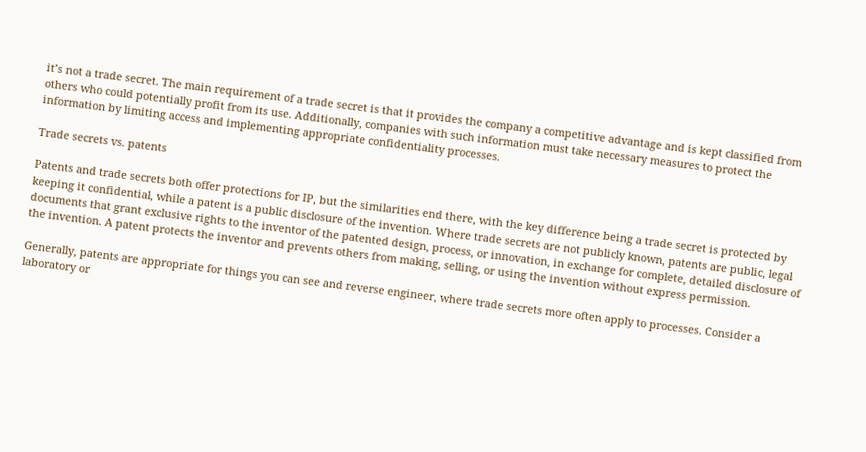it’s not a trade secret. The main requirement of a trade secret is that it provides the company a competitive advantage and is kept classified from others who could potentially profit from its use. Additionally, companies with such information must take necessary measures to protect the information by limiting access and implementing appropriate confidentiality processes.

Trade secrets vs. patents

Patents and trade secrets both offer protections for IP, but the similarities end there, with the key difference being a trade secret is protected by keeping it confidential, while a patent is a public disclosure of the invention. Where trade secrets are not publicly known, patents are public, legal documents that grant exclusive rights to the inventor of the patented design, process, or innovation, in exchange for complete, detailed disclosure of the invention. A patent protects the inventor and prevents others from making, selling, or using the invention without express permission.

Generally, patents are appropriate for things you can see and reverse engineer, where trade secrets more often apply to processes. Consider a laboratory or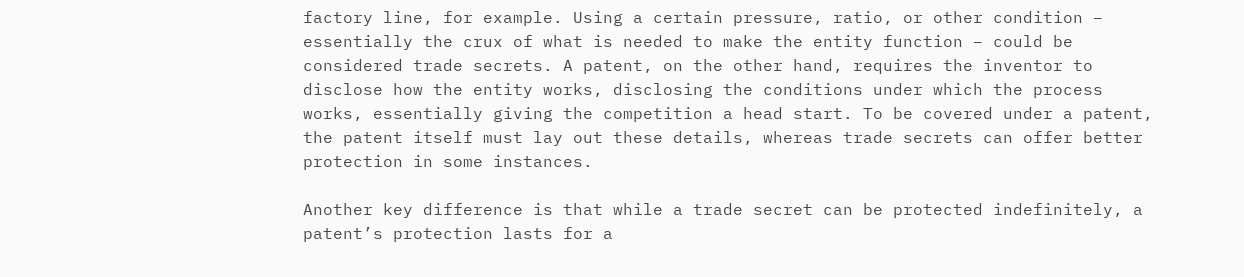factory line, for example. Using a certain pressure, ratio, or other condition – essentially the crux of what is needed to make the entity function – could be considered trade secrets. A patent, on the other hand, requires the inventor to disclose how the entity works, disclosing the conditions under which the process works, essentially giving the competition a head start. To be covered under a patent, the patent itself must lay out these details, whereas trade secrets can offer better protection in some instances.

Another key difference is that while a trade secret can be protected indefinitely, a patent’s protection lasts for a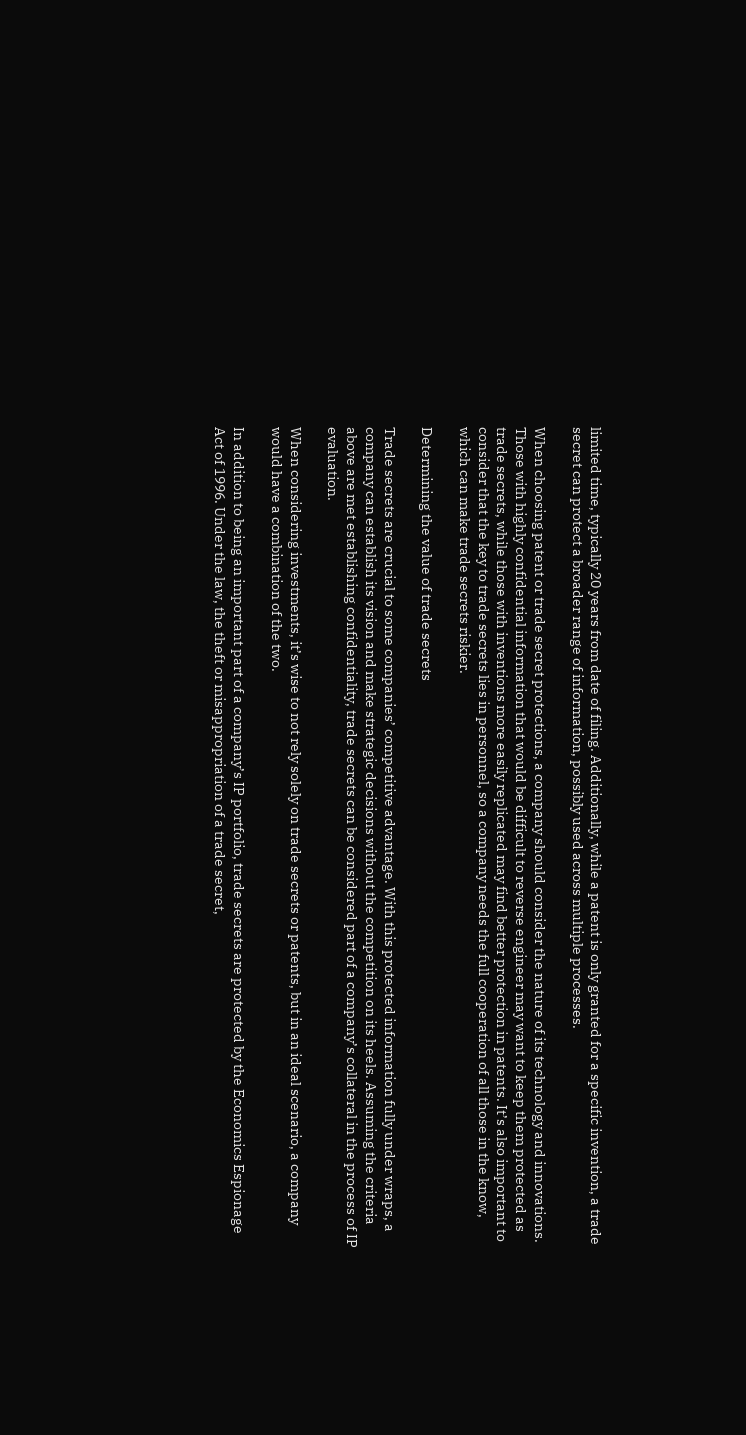limited time, typically 20 years from date of filing. Additionally, while a patent is only granted for a specific invention, a trade secret can protect a broader range of information, possibly used across multiple processes.

When choosing patent or trade secret protections, a company should consider the nature of its technology and innovations. Those with highly confidential information that would be difficult to reverse engineer may want to keep them protected as trade secrets, while those with inventions more easily replicated may find better protection in patents. It’s also important to consider that the key to trade secrets lies in personnel, so a company needs the full cooperation of all those in the know, which can make trade secrets riskier.

Determining the value of trade secrets

Trade secrets are crucial to some companies’ competitive advantage. With this protected information fully under wraps, a company can establish its vision and make strategic decisions without the competition on its heels. Assuming the criteria above are met establishing confidentiality, trade secrets can be considered part of a company’s collateral in the process of IP evaluation.

When considering investments, it’s wise to not rely solely on trade secrets or patents, but in an ideal scenario, a company would have a combination of the two.

In addition to being an important part of a company’s IP portfolio, trade secrets are protected by the Economics Espionage Act of 1996. Under the law, the theft or misappropriation of a trade secret,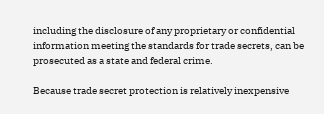including the disclosure of any proprietary or confidential information meeting the standards for trade secrets, can be prosecuted as a state and federal crime.

Because trade secret protection is relatively inexpensive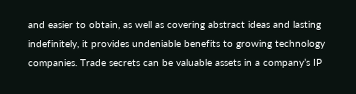and easier to obtain, as well as covering abstract ideas and lasting indefinitely, it provides undeniable benefits to growing technology companies. Trade secrets can be valuable assets in a company’s IP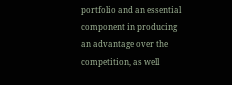portfolio and an essential component in producing an advantage over the competition, as well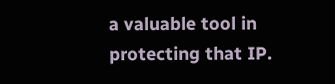a valuable tool in protecting that IP.